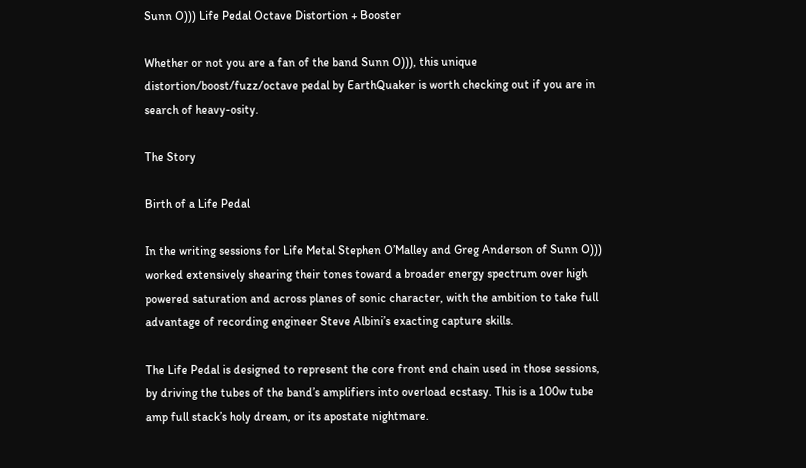Sunn O))) Life Pedal Octave Distortion + Booster

Whether or not you are a fan of the band Sunn O))), this unique distortion/boost/fuzz/octave pedal by EarthQuaker is worth checking out if you are in search of heavy-osity.

The Story

Birth of a Life Pedal

In the writing sessions for Life Metal Stephen O’Malley and Greg Anderson of Sunn O))) worked extensively shearing their tones toward a broader energy spectrum over high powered saturation and across planes of sonic character, with the ambition to take full advantage of recording engineer Steve Albini’s exacting capture skills.

The Life Pedal is designed to represent the core front end chain used in those sessions, by driving the tubes of the band’s amplifiers into overload ecstasy. This is a 100w tube amp full stack’s holy dream, or its apostate nightmare.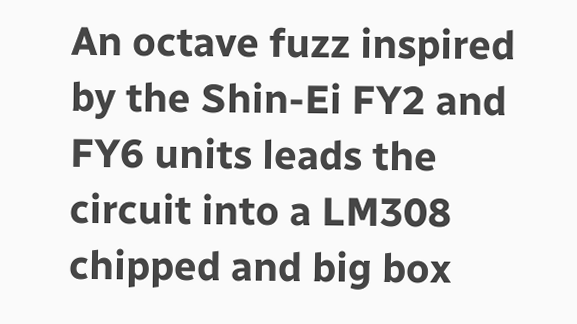An octave fuzz inspired by the Shin-Ei FY2 and FY6 units leads the circuit into a LM308 chipped and big box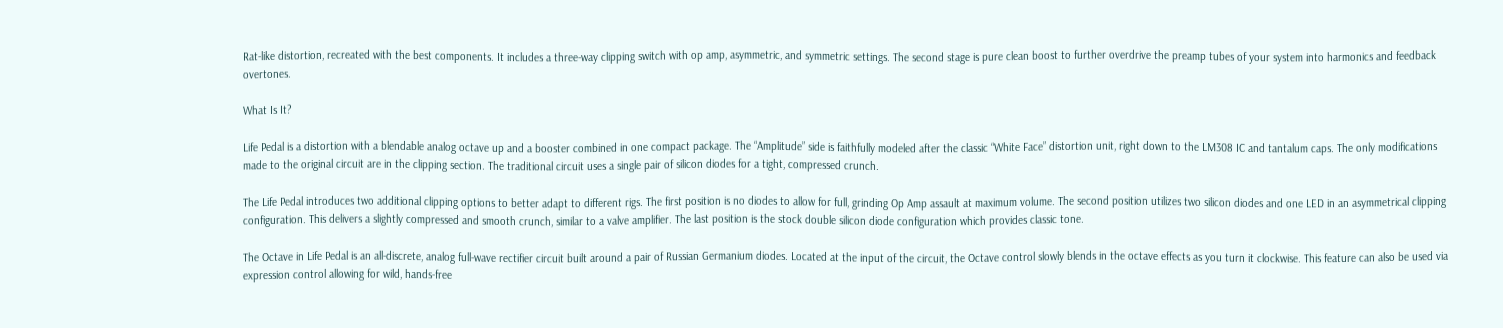Rat-like distortion, recreated with the best components. It includes a three-way clipping switch with op amp, asymmetric, and symmetric settings. The second stage is pure clean boost to further overdrive the preamp tubes of your system into harmonics and feedback overtones.

What Is It?

Life Pedal is a distortion with a blendable analog octave up and a booster combined in one compact package. The “Amplitude” side is faithfully modeled after the classic “White Face” distortion unit, right down to the LM308 IC and tantalum caps. The only modifications made to the original circuit are in the clipping section. The traditional circuit uses a single pair of silicon diodes for a tight, compressed crunch.

The Life Pedal introduces two additional clipping options to better adapt to different rigs. The first position is no diodes to allow for full, grinding Op Amp assault at maximum volume. The second position utilizes two silicon diodes and one LED in an asymmetrical clipping configuration. This delivers a slightly compressed and smooth crunch, similar to a valve amplifier. The last position is the stock double silicon diode configuration which provides classic tone.

The Octave in Life Pedal is an all-discrete, analog full-wave rectifier circuit built around a pair of Russian Germanium diodes. Located at the input of the circuit, the Octave control slowly blends in the octave effects as you turn it clockwise. This feature can also be used via expression control allowing for wild, hands-free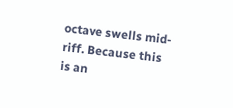octave swells mid-riff. Because this is an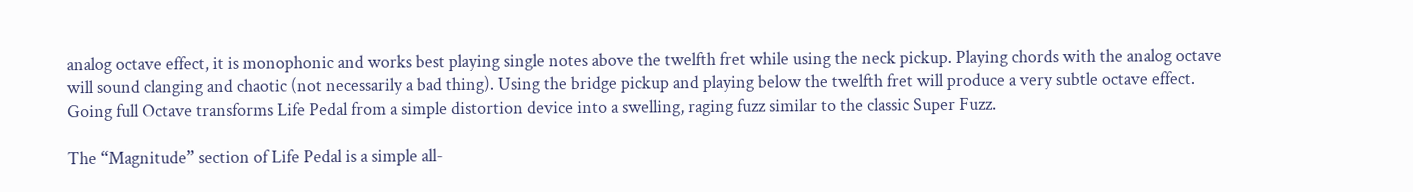analog octave effect, it is monophonic and works best playing single notes above the twelfth fret while using the neck pickup. Playing chords with the analog octave will sound clanging and chaotic (not necessarily a bad thing). Using the bridge pickup and playing below the twelfth fret will produce a very subtle octave effect. Going full Octave transforms Life Pedal from a simple distortion device into a swelling, raging fuzz similar to the classic Super Fuzz.

The “Magnitude” section of Life Pedal is a simple all-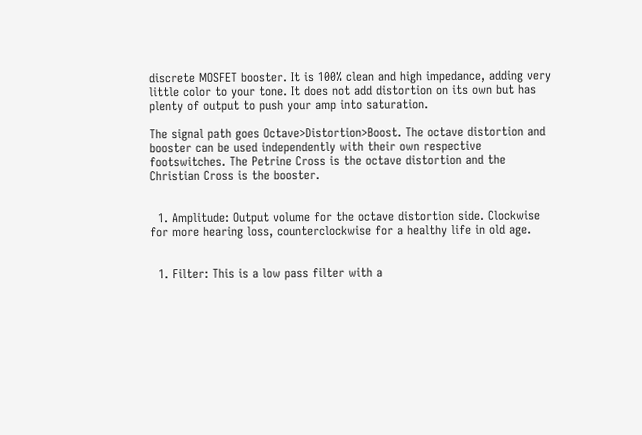discrete MOSFET booster. It is 100% clean and high impedance, adding very little color to your tone. It does not add distortion on its own but has plenty of output to push your amp into saturation.

The signal path goes Octave>Distortion>Boost. The octave distortion and booster can be used independently with their own respective footswitches. The Petrine Cross is the octave distortion and the Christian Cross is the booster.


  1. Amplitude: Output volume for the octave distortion side. Clockwise for more hearing loss, counterclockwise for a healthy life in old age.


  1. Filter: This is a low pass filter with a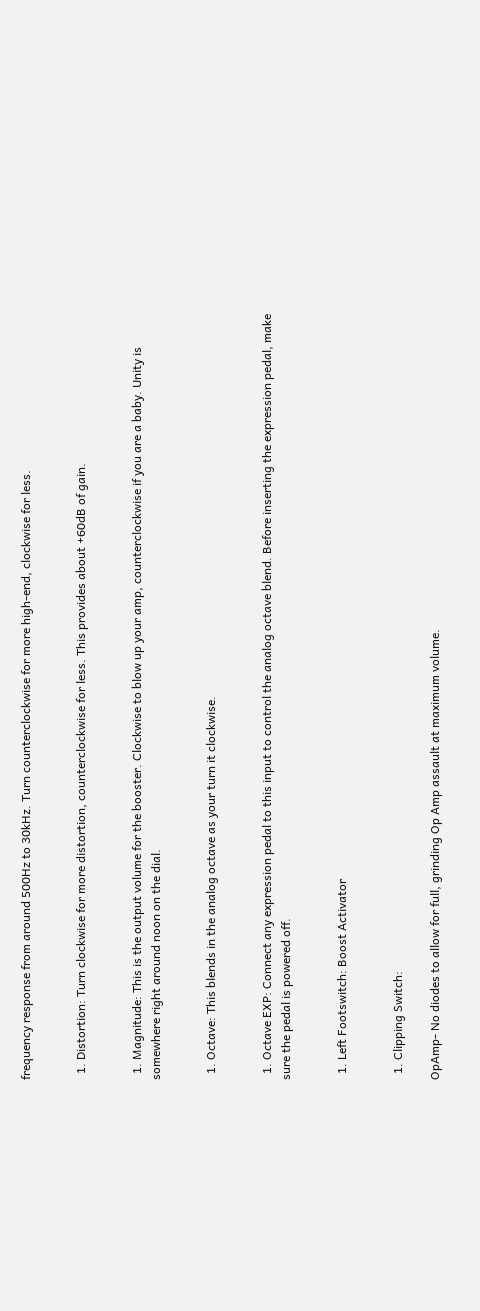frequency response from around 500Hz to 30kHz. Turn counterclockwise for more high-end, clockwise for less.


  1. Distortion: Turn clockwise for more distortion, counterclockwise for less. This provides about +60dB of gain.


  1. Magnitude: This is the output volume for the booster. Clockwise to blow up your amp, counterclockwise if you are a baby. Unity is somewhere right around noon on the dial.


  1. Octave: This blends in the analog octave as your turn it clockwise.


  1. Octave EXP: Connect any expression pedal to this input to control the analog octave blend. Before inserting the expression pedal, make sure the pedal is powered off.


  1. Left Footswitch: Boost Activator


  1. Clipping Switch:

OpAmp- No diodes to allow for full, grinding Op Amp assault at maximum volume.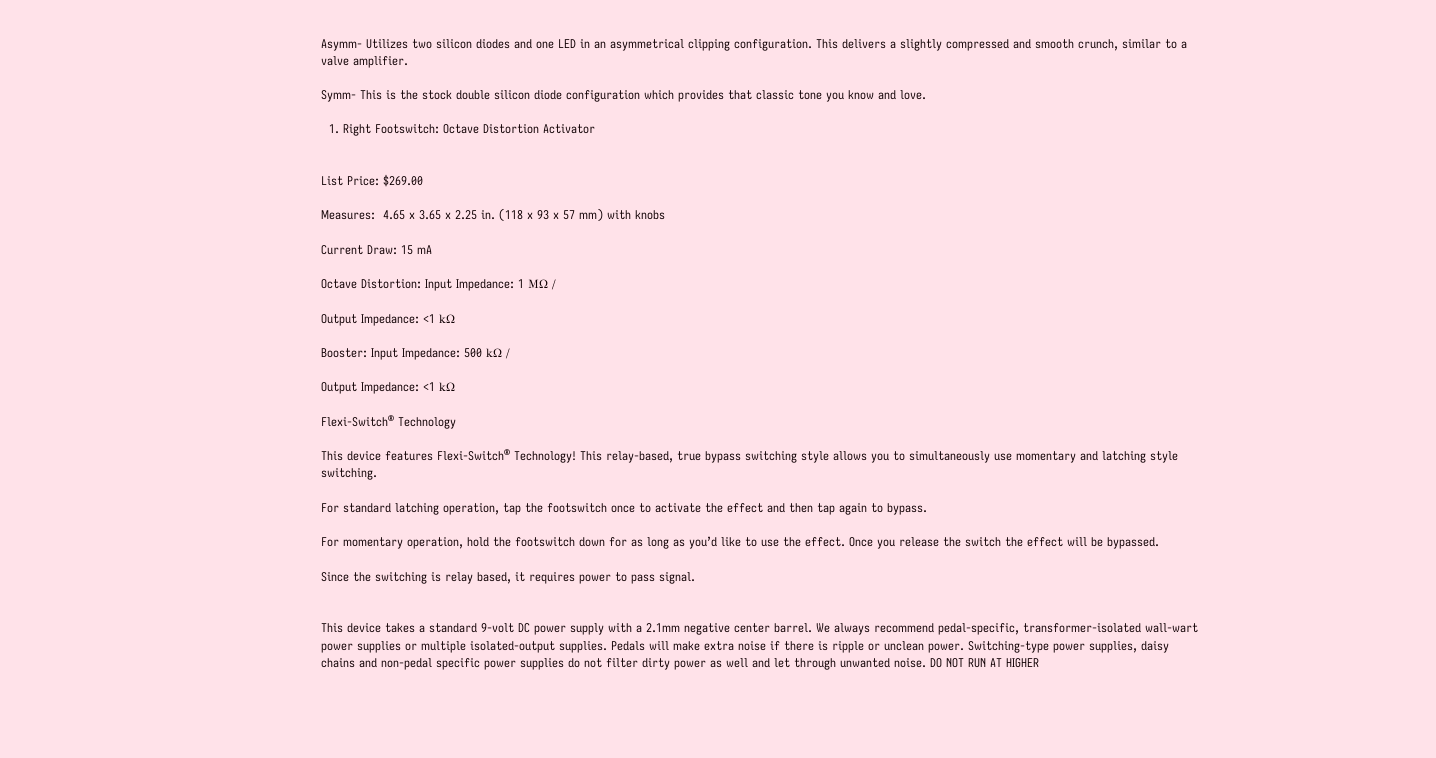Asymm- Utilizes two silicon diodes and one LED in an asymmetrical clipping configuration. This delivers a slightly compressed and smooth crunch, similar to a valve amplifier.

Symm- This is the stock double silicon diode configuration which provides that classic tone you know and love.

  1. Right Footswitch: Octave Distortion Activator


List Price: $269.00

Measures:  4.65 x 3.65 x 2.25 in. (118 x 93 x 57 mm) with knobs

Current Draw: 15 mA

Octave Distortion: Input Impedance: 1 MΩ /

Output Impedance: <1 kΩ

Booster: Input Impedance: 500 kΩ /

Output Impedance: <1 kΩ

Flexi-Switch® Technology

This device features Flexi-Switch® Technology! This relay-based, true bypass switching style allows you to simultaneously use momentary and latching style switching.

For standard latching operation, tap the footswitch once to activate the effect and then tap again to bypass.

For momentary operation, hold the footswitch down for as long as you’d like to use the effect. Once you release the switch the effect will be bypassed.

Since the switching is relay based, it requires power to pass signal.


This device takes a standard 9-volt DC power supply with a 2.1mm negative center barrel. We always recommend pedal-specific, transformer-isolated wall-wart power supplies or multiple isolated-output supplies. Pedals will make extra noise if there is ripple or unclean power. Switching-type power supplies, daisy chains and non-pedal specific power supplies do not filter dirty power as well and let through unwanted noise. DO NOT RUN AT HIGHER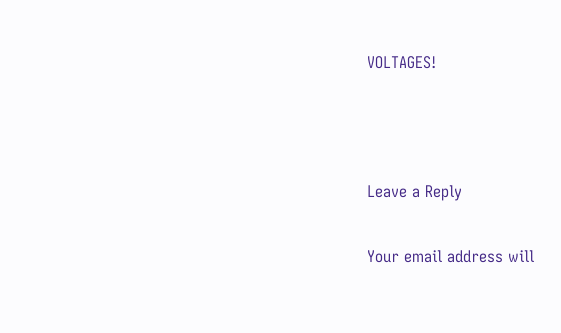VOLTAGES!



Leave a Reply

Your email address will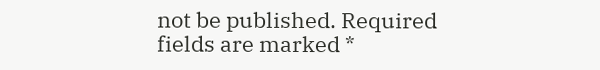not be published. Required fields are marked *